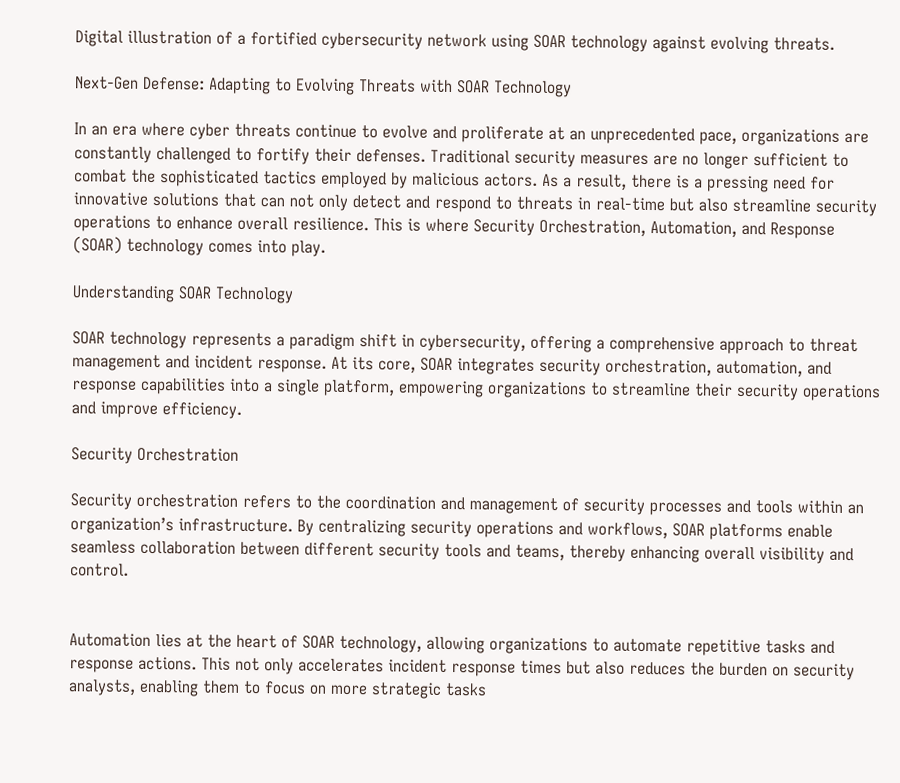Digital illustration of a fortified cybersecurity network using SOAR technology against evolving threats.

Next-Gen Defense: Adapting to Evolving Threats with SOAR Technology

In an era where cyber threats continue to evolve and proliferate at an unprecedented pace, organizations are constantly challenged to fortify their defenses. Traditional security measures are no longer sufficient to combat the sophisticated tactics employed by malicious actors. As a result, there is a pressing need for innovative solutions that can not only detect and respond to threats in real-time but also streamline security operations to enhance overall resilience. This is where Security Orchestration, Automation, and Response (SOAR) technology comes into play.

Understanding SOAR Technology

SOAR technology represents a paradigm shift in cybersecurity, offering a comprehensive approach to threat management and incident response. At its core, SOAR integrates security orchestration, automation, and response capabilities into a single platform, empowering organizations to streamline their security operations and improve efficiency.

Security Orchestration

Security orchestration refers to the coordination and management of security processes and tools within an organization’s infrastructure. By centralizing security operations and workflows, SOAR platforms enable seamless collaboration between different security tools and teams, thereby enhancing overall visibility and control.


Automation lies at the heart of SOAR technology, allowing organizations to automate repetitive tasks and response actions. This not only accelerates incident response times but also reduces the burden on security analysts, enabling them to focus on more strategic tasks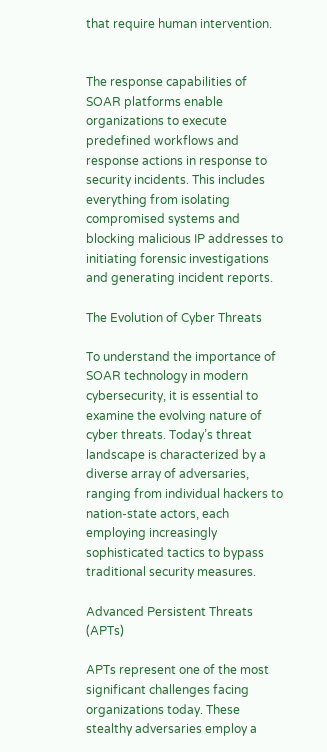that require human intervention.


The response capabilities of SOAR platforms enable organizations to execute predefined workflows and response actions in response to security incidents. This includes everything from isolating compromised systems and blocking malicious IP addresses to initiating forensic investigations and generating incident reports.

The Evolution of Cyber Threats

To understand the importance of SOAR technology in modern cybersecurity, it is essential to examine the evolving nature of cyber threats. Today’s threat landscape is characterized by a diverse array of adversaries, ranging from individual hackers to nation-state actors, each employing increasingly sophisticated tactics to bypass traditional security measures.

Advanced Persistent Threats (APTs)

APTs represent one of the most significant challenges facing organizations today. These stealthy adversaries employ a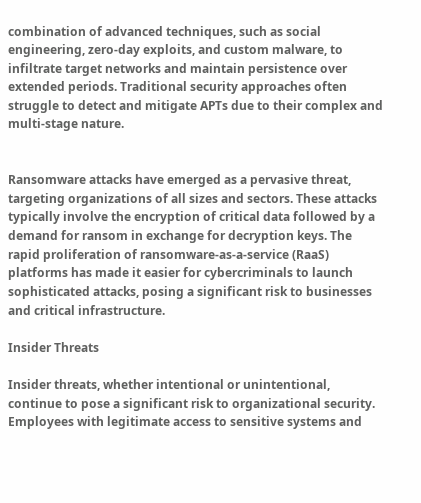combination of advanced techniques, such as social engineering, zero-day exploits, and custom malware, to infiltrate target networks and maintain persistence over extended periods. Traditional security approaches often struggle to detect and mitigate APTs due to their complex and multi-stage nature.


Ransomware attacks have emerged as a pervasive threat, targeting organizations of all sizes and sectors. These attacks typically involve the encryption of critical data followed by a demand for ransom in exchange for decryption keys. The rapid proliferation of ransomware-as-a-service (RaaS) platforms has made it easier for cybercriminals to launch sophisticated attacks, posing a significant risk to businesses and critical infrastructure.

Insider Threats

Insider threats, whether intentional or unintentional, continue to pose a significant risk to organizational security. Employees with legitimate access to sensitive systems and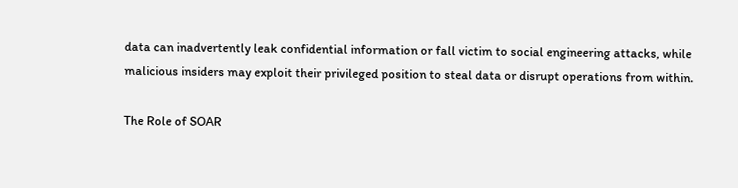data can inadvertently leak confidential information or fall victim to social engineering attacks, while malicious insiders may exploit their privileged position to steal data or disrupt operations from within.

The Role of SOAR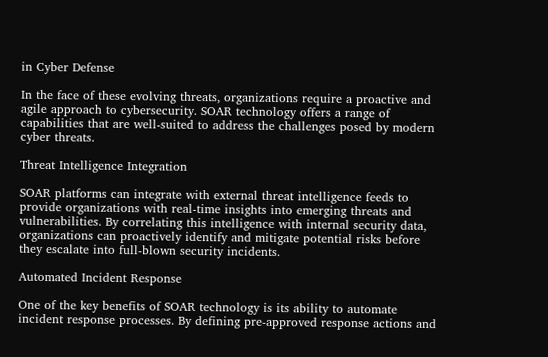in Cyber Defense

In the face of these evolving threats, organizations require a proactive and agile approach to cybersecurity. SOAR technology offers a range of capabilities that are well-suited to address the challenges posed by modern cyber threats.

Threat Intelligence Integration

SOAR platforms can integrate with external threat intelligence feeds to provide organizations with real-time insights into emerging threats and vulnerabilities. By correlating this intelligence with internal security data, organizations can proactively identify and mitigate potential risks before they escalate into full-blown security incidents.

Automated Incident Response

One of the key benefits of SOAR technology is its ability to automate incident response processes. By defining pre-approved response actions and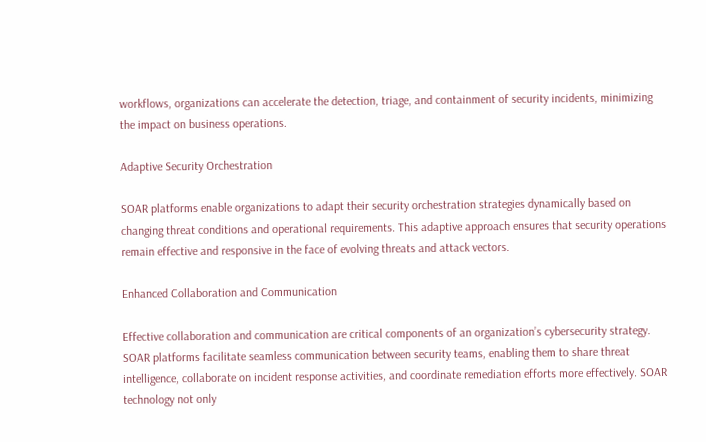workflows, organizations can accelerate the detection, triage, and containment of security incidents, minimizing the impact on business operations.

Adaptive Security Orchestration

SOAR platforms enable organizations to adapt their security orchestration strategies dynamically based on changing threat conditions and operational requirements. This adaptive approach ensures that security operations remain effective and responsive in the face of evolving threats and attack vectors.

Enhanced Collaboration and Communication

Effective collaboration and communication are critical components of an organization’s cybersecurity strategy. SOAR platforms facilitate seamless communication between security teams, enabling them to share threat intelligence, collaborate on incident response activities, and coordinate remediation efforts more effectively. SOAR technology not only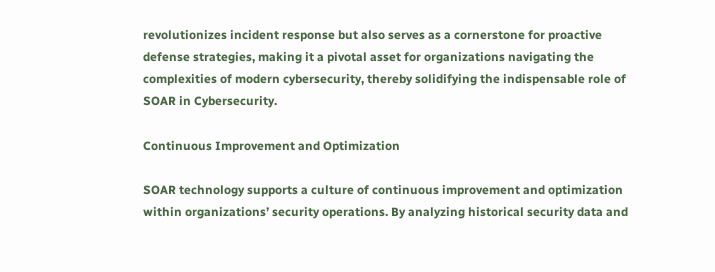revolutionizes incident response but also serves as a cornerstone for proactive defense strategies, making it a pivotal asset for organizations navigating the complexities of modern cybersecurity, thereby solidifying the indispensable role of SOAR in Cybersecurity.

Continuous Improvement and Optimization

SOAR technology supports a culture of continuous improvement and optimization within organizations’ security operations. By analyzing historical security data and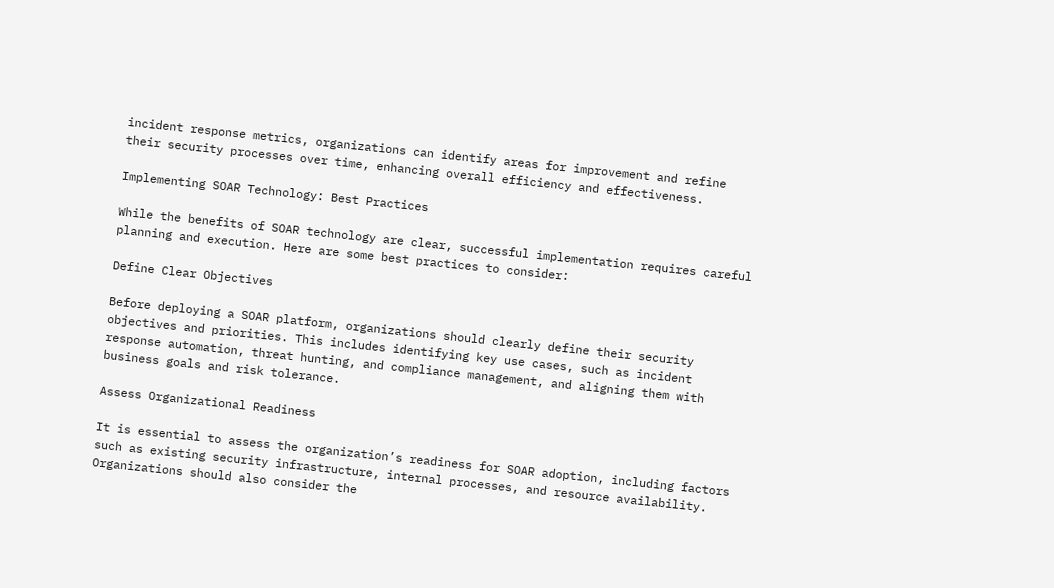incident response metrics, organizations can identify areas for improvement and refine their security processes over time, enhancing overall efficiency and effectiveness.

Implementing SOAR Technology: Best Practices

While the benefits of SOAR technology are clear, successful implementation requires careful planning and execution. Here are some best practices to consider:

Define Clear Objectives

Before deploying a SOAR platform, organizations should clearly define their security objectives and priorities. This includes identifying key use cases, such as incident response automation, threat hunting, and compliance management, and aligning them with business goals and risk tolerance.

Assess Organizational Readiness

It is essential to assess the organization’s readiness for SOAR adoption, including factors such as existing security infrastructure, internal processes, and resource availability. Organizations should also consider the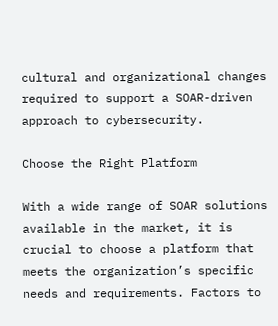cultural and organizational changes required to support a SOAR-driven approach to cybersecurity.

Choose the Right Platform

With a wide range of SOAR solutions available in the market, it is crucial to choose a platform that meets the organization’s specific needs and requirements. Factors to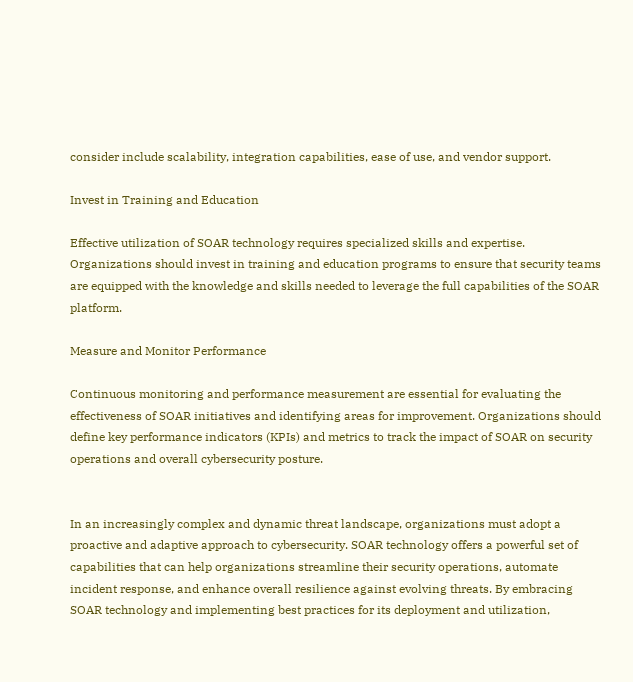consider include scalability, integration capabilities, ease of use, and vendor support.

Invest in Training and Education

Effective utilization of SOAR technology requires specialized skills and expertise. Organizations should invest in training and education programs to ensure that security teams are equipped with the knowledge and skills needed to leverage the full capabilities of the SOAR platform.

Measure and Monitor Performance

Continuous monitoring and performance measurement are essential for evaluating the effectiveness of SOAR initiatives and identifying areas for improvement. Organizations should define key performance indicators (KPIs) and metrics to track the impact of SOAR on security operations and overall cybersecurity posture.


In an increasingly complex and dynamic threat landscape, organizations must adopt a proactive and adaptive approach to cybersecurity. SOAR technology offers a powerful set of capabilities that can help organizations streamline their security operations, automate incident response, and enhance overall resilience against evolving threats. By embracing SOAR technology and implementing best practices for its deployment and utilization,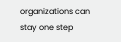organizations can stay one step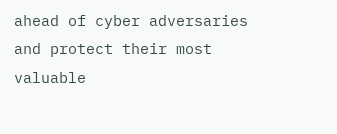ahead of cyber adversaries and protect their most valuable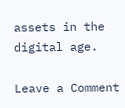assets in the digital age.

Leave a Comment